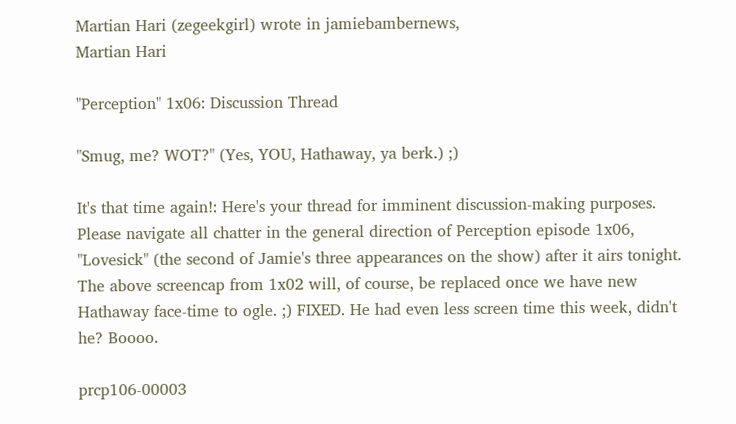Martian Hari (zegeekgirl) wrote in jamiebambernews,
Martian Hari

"Perception" 1x06: Discussion Thread

"Smug, me? WOT?" (Yes, YOU, Hathaway, ya berk.) ;)

It's that time again!: Here's your thread for imminent discussion-making purposes. Please navigate all chatter in the general direction of Perception episode 1x06, "Lovesick" (the second of Jamie's three appearances on the show) after it airs tonight. The above screencap from 1x02 will, of course, be replaced once we have new Hathaway face-time to ogle. ;) FIXED. He had even less screen time this week, didn't he? Boooo.

prcp106-00003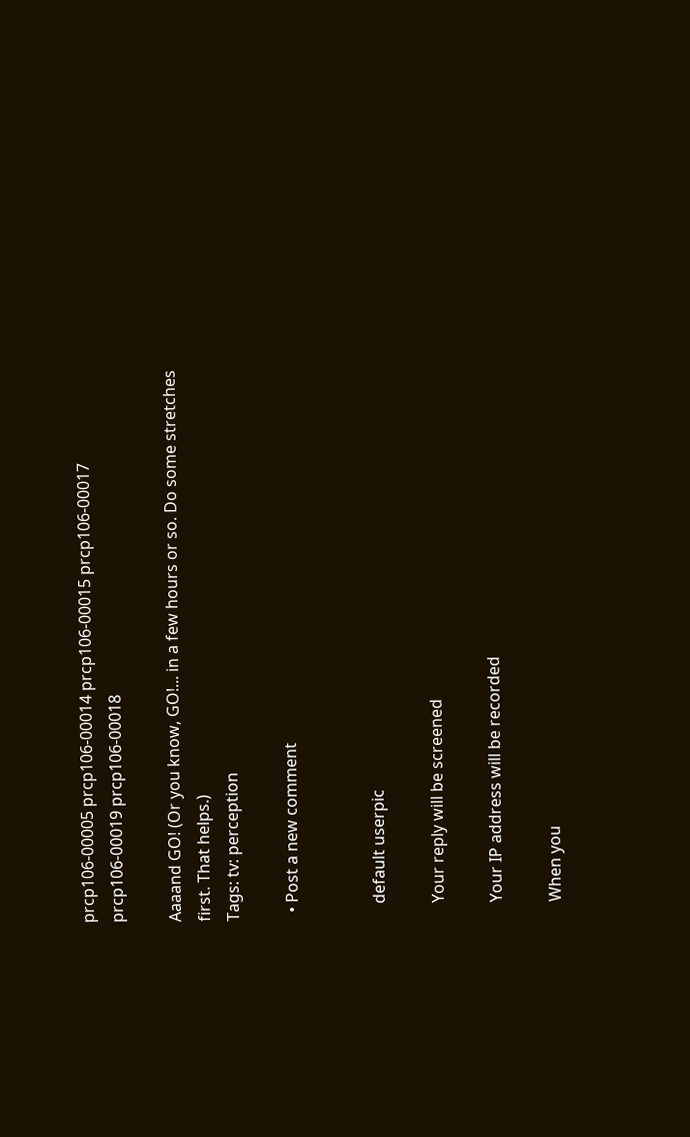prcp106-00005 prcp106-00014 prcp106-00015 prcp106-00017 prcp106-00019 prcp106-00018

Aaaand GO! (Or you know, GO!... in a few hours or so. Do some stretches first. That helps.)
Tags: tv: perception

  • Post a new comment


    default userpic

    Your reply will be screened

    Your IP address will be recorded

    When you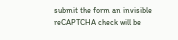submit the form an invisible reCAPTCHA check will be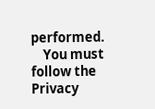performed.
    You must follow the Privacy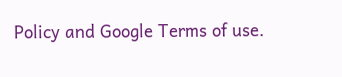Policy and Google Terms of use.